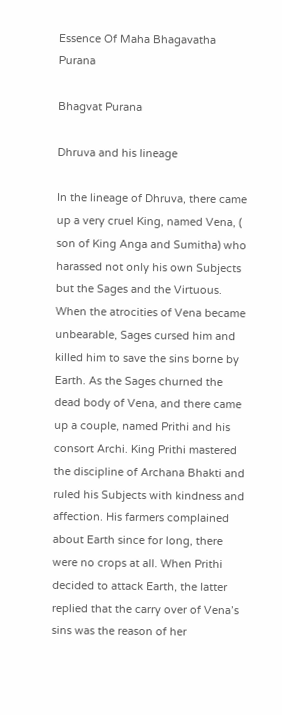Essence Of Maha Bhagavatha Purana

Bhagvat Purana

Dhruva and his lineage

In the lineage of Dhruva, there came up a very cruel King, named Vena, ( son of King Anga and Sumitha) who harassed not only his own Subjects but the Sages and the Virtuous. When the atrocities of Vena became unbearable, Sages cursed him and killed him to save the sins borne by Earth. As the Sages churned the dead body of Vena, and there came up a couple, named Prithi and his consort Archi. King Prithi mastered the discipline of Archana Bhakti and ruled his Subjects with kindness and affection. His farmers complained about Earth since for long, there were no crops at all. When Prithi decided to attack Earth, the latter replied that the carry over of Vena’s sins was the reason of her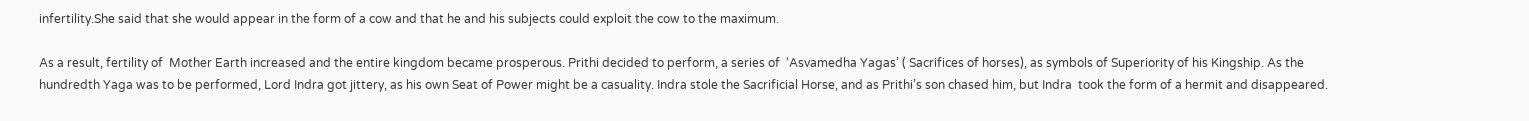infertility.She said that she would appear in the form of a cow and that he and his subjects could exploit the cow to the maximum.

As a result, fertility of  Mother Earth increased and the entire kingdom became prosperous. Prithi decided to perform, a series of  ‘Asvamedha Yagas’ ( Sacrifices of horses), as symbols of Superiority of his Kingship. As the hundredth Yaga was to be performed, Lord Indra got jittery, as his own Seat of Power might be a casuality. Indra stole the Sacrificial Horse, and as Prithi’s son chased him, but Indra  took the form of a hermit and disappeared.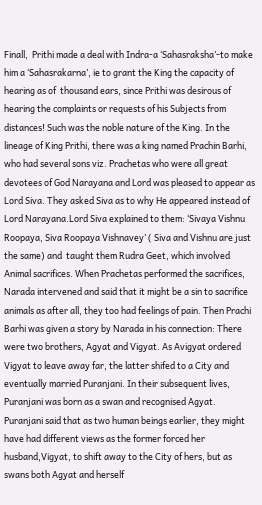Finall,  Prithi made a deal with Indra-a ‘Sahasraksha’-to make him a ‘Sahasrakarna’, ie to grant the King the capacity of hearing as of  thousand ears, since Prithi was desirous of hearing the complaints or requests of his Subjects from distances! Such was the noble nature of the King. In the lineage of King Prithi, there was a king named Prachin Barhi, who had several sons viz. Prachetas who were all great devotees of God Narayana and Lord was pleased to appear as  Lord Siva. They asked Siva as to why He appeared instead of Lord Narayana.Lord Siva explained to them: ‘Sivaya Vishnu Roopaya, Siva Roopaya Vishnavey’ ( Siva and Vishnu are just the same) and  taught them Rudra Geet, which involved Animal sacrifices. When Prachetas performed the sacrifices, Narada intervened and said that it might be a sin to sacrifice animals as after all, they too had feelings of pain. Then Prachi Barhi was given a story by Narada in his connection: There were two brothers, Agyat and Vigyat. As Avigyat ordered Vigyat to leave away far, the latter shifed to a City and eventually married Puranjani. In their subsequent lives, Puranjani was born as a swan and recognised Agyat.  Puranjani said that as two human beings earlier, they might have had different views as the former forced her husband,Vigyat, to shift away to the City of hers, but as swans both Agyat and herself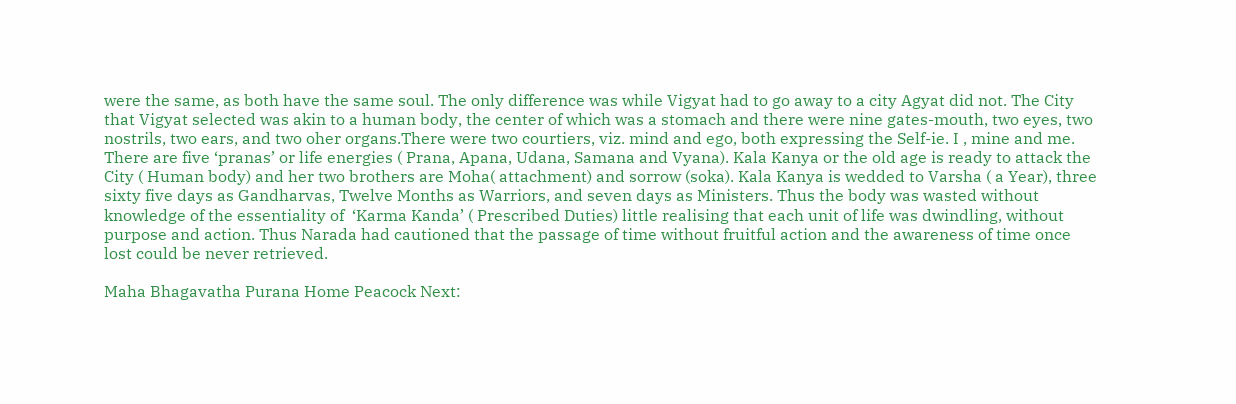were the same, as both have the same soul. The only difference was while Vigyat had to go away to a city Agyat did not. The City that Vigyat selected was akin to a human body, the center of which was a stomach and there were nine gates-mouth, two eyes, two nostrils, two ears, and two oher organs.There were two courtiers, viz. mind and ego, both expressing the Self-ie. I , mine and me. There are five ‘pranas’ or life energies ( Prana, Apana, Udana, Samana and Vyana). Kala Kanya or the old age is ready to attack the City ( Human body) and her two brothers are Moha( attachment) and sorrow (soka). Kala Kanya is wedded to Varsha ( a Year), three sixty five days as Gandharvas, Twelve Months as Warriors, and seven days as Ministers. Thus the body was wasted without knowledge of the essentiality of  ‘Karma Kanda’ ( Prescribed Duties) little realising that each unit of life was dwindling, without purpose and action. Thus Narada had cautioned that the passage of time without fruitful action and the awareness of time once lost could be never retrieved.

Maha Bhagavatha Purana Home Peacock Next: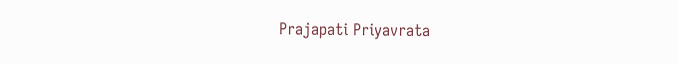Prajapati Priyavrata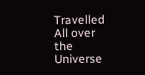Travelled All over the Universe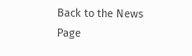Back to the News Page